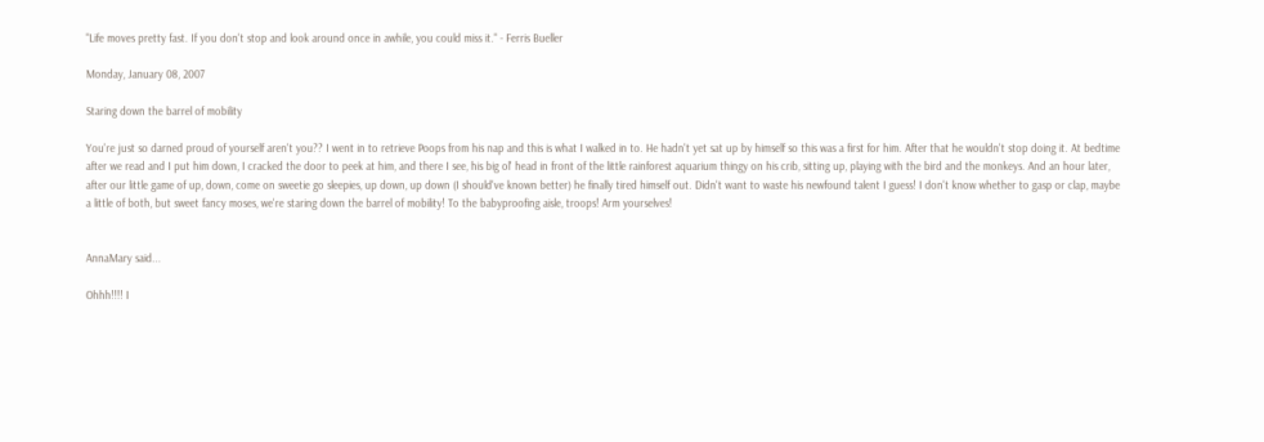"Life moves pretty fast. If you don't stop and look around once in awhile, you could miss it." - Ferris Bueller

Monday, January 08, 2007

Staring down the barrel of mobility

You're just so darned proud of yourself aren't you?? I went in to retrieve Poops from his nap and this is what I walked in to. He hadn't yet sat up by himself so this was a first for him. After that he wouldn't stop doing it. At bedtime after we read and I put him down, I cracked the door to peek at him, and there I see, his big ol' head in front of the little rainforest aquarium thingy on his crib, sitting up, playing with the bird and the monkeys. And an hour later, after our little game of up, down, come on sweetie go sleepies, up down, up down (I should've known better) he finally tired himself out. Didn't want to waste his newfound talent I guess! I don't know whether to gasp or clap, maybe a little of both, but sweet fancy moses, we're staring down the barrel of mobility! To the babyproofing aisle, troops! Arm yourselves!


AnnaMary said...

Ohhh!!!! I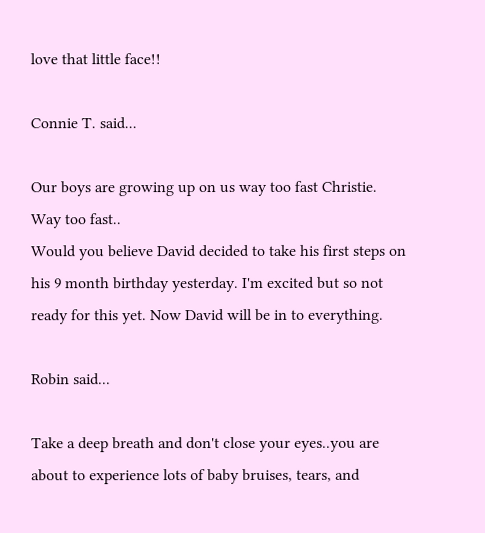love that little face!!

Connie T. said...

Our boys are growing up on us way too fast Christie. Way too fast..
Would you believe David decided to take his first steps on his 9 month birthday yesterday. I'm excited but so not ready for this yet. Now David will be in to everything.

Robin said...

Take a deep breath and don't close your eyes..you are about to experience lots of baby bruises, tears, and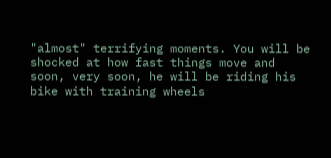"almost" terrifying moments. You will be shocked at how fast things move and soon, very soon, he will be riding his bike with training wheels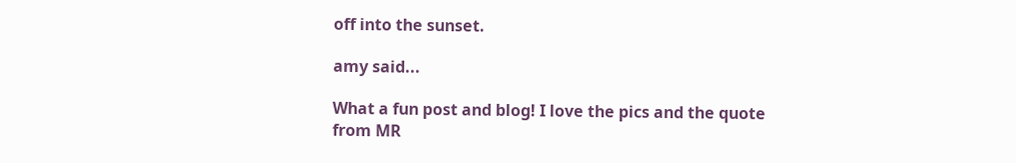off into the sunset.

amy said...

What a fun post and blog! I love the pics and the quote from MR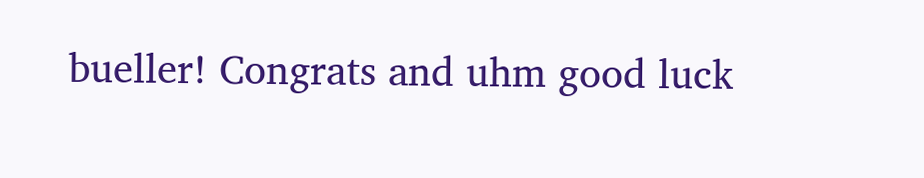bueller! Congrats and uhm good luck